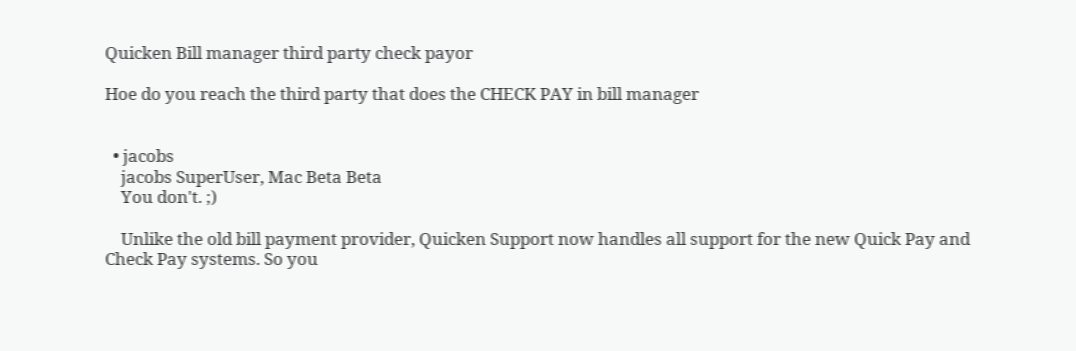Quicken Bill manager third party check payor

Hoe do you reach the third party that does the CHECK PAY in bill manager


  • jacobs
    jacobs SuperUser, Mac Beta Beta
    You don't. ;)

    Unlike the old bill payment provider, Quicken Support now handles all support for the new Quick Pay and Check Pay systems. So you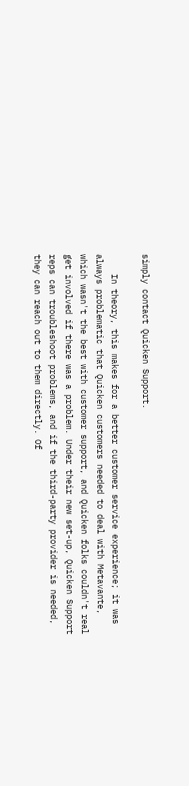simply contact Quicken Support.

    In theory, this makes for a better customer service experience; it was always problematic that Quicken customers needed to deal with Metavante, which wasn't the best with customer support, and Quicken folks couldn't real get involved if there was a problem. Under their new set-up, Quicken Support reps can troubleshoot problems, and if the third-party provider is needed, they can reach out to them directly. Of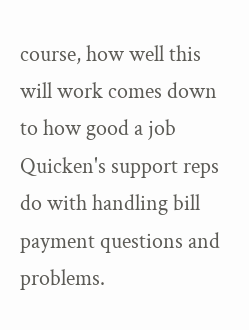course, how well this will work comes down to how good a job Quicken's support reps do with handling bill payment questions and problems.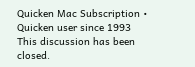Quicken Mac Subscription • Quicken user since 1993
This discussion has been closed.